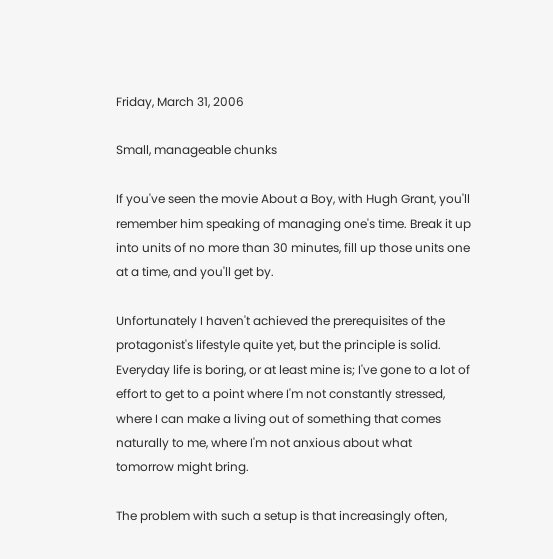Friday, March 31, 2006

Small, manageable chunks

If you've seen the movie About a Boy, with Hugh Grant, you'll remember him speaking of managing one's time. Break it up into units of no more than 30 minutes, fill up those units one at a time, and you'll get by.

Unfortunately I haven't achieved the prerequisites of the protagonist's lifestyle quite yet, but the principle is solid. Everyday life is boring, or at least mine is; I've gone to a lot of effort to get to a point where I'm not constantly stressed, where I can make a living out of something that comes naturally to me, where I'm not anxious about what tomorrow might bring.

The problem with such a setup is that increasingly often,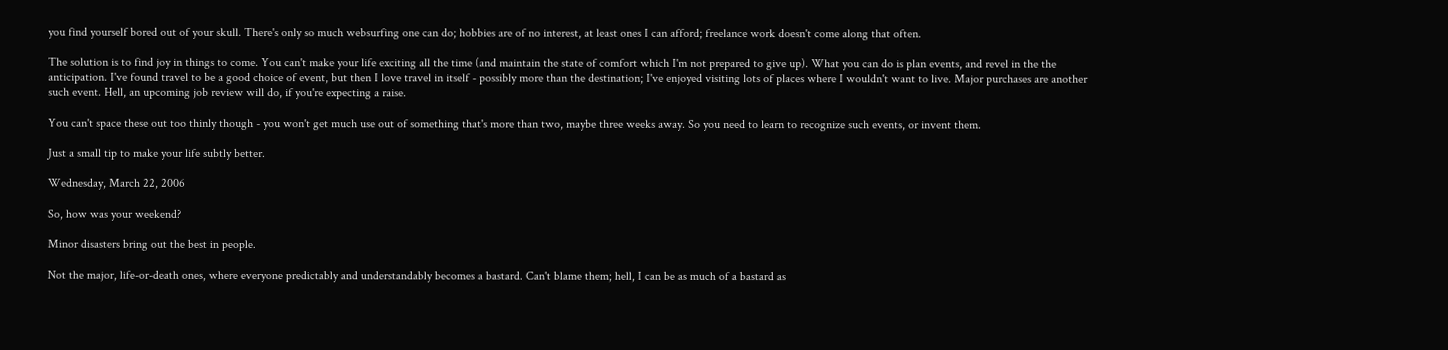you find yourself bored out of your skull. There's only so much websurfing one can do; hobbies are of no interest, at least ones I can afford; freelance work doesn't come along that often.

The solution is to find joy in things to come. You can't make your life exciting all the time (and maintain the state of comfort which I'm not prepared to give up). What you can do is plan events, and revel in the the anticipation. I've found travel to be a good choice of event, but then I love travel in itself - possibly more than the destination; I've enjoyed visiting lots of places where I wouldn't want to live. Major purchases are another such event. Hell, an upcoming job review will do, if you're expecting a raise.

You can't space these out too thinly though - you won't get much use out of something that's more than two, maybe three weeks away. So you need to learn to recognize such events, or invent them.

Just a small tip to make your life subtly better.

Wednesday, March 22, 2006

So, how was your weekend?

Minor disasters bring out the best in people.

Not the major, life-or-death ones, where everyone predictably and understandably becomes a bastard. Can't blame them; hell, I can be as much of a bastard as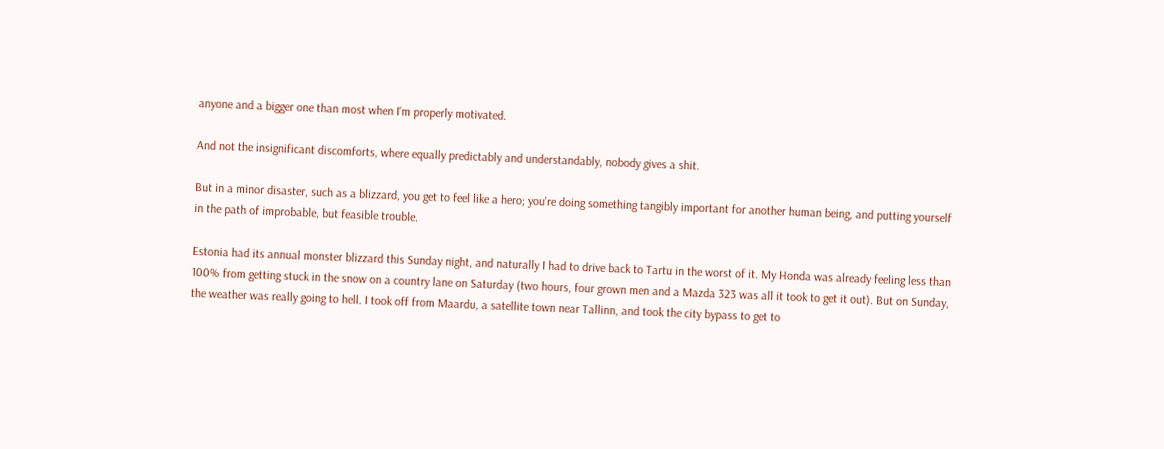anyone and a bigger one than most when I'm properly motivated.

And not the insignificant discomforts, where equally predictably and understandably, nobody gives a shit.

But in a minor disaster, such as a blizzard, you get to feel like a hero; you're doing something tangibly important for another human being, and putting yourself in the path of improbable, but feasible trouble.

Estonia had its annual monster blizzard this Sunday night, and naturally I had to drive back to Tartu in the worst of it. My Honda was already feeling less than 100% from getting stuck in the snow on a country lane on Saturday (two hours, four grown men and a Mazda 323 was all it took to get it out). But on Sunday, the weather was really going to hell. I took off from Maardu, a satellite town near Tallinn, and took the city bypass to get to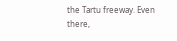the Tartu freeway. Even there,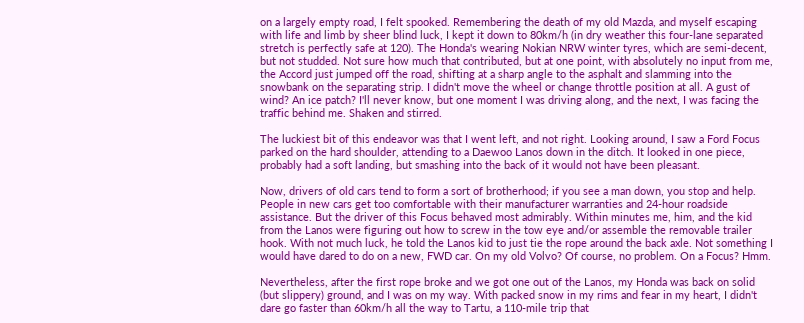on a largely empty road, I felt spooked. Remembering the death of my old Mazda, and myself escaping with life and limb by sheer blind luck, I kept it down to 80km/h (in dry weather this four-lane separated stretch is perfectly safe at 120). The Honda's wearing Nokian NRW winter tyres, which are semi-decent, but not studded. Not sure how much that contributed, but at one point, with absolutely no input from me, the Accord just jumped off the road, shifting at a sharp angle to the asphalt and slamming into the snowbank on the separating strip. I didn't move the wheel or change throttle position at all. A gust of wind? An ice patch? I'll never know, but one moment I was driving along, and the next, I was facing the traffic behind me. Shaken and stirred.

The luckiest bit of this endeavor was that I went left, and not right. Looking around, I saw a Ford Focus parked on the hard shoulder, attending to a Daewoo Lanos down in the ditch. It looked in one piece, probably had a soft landing, but smashing into the back of it would not have been pleasant.

Now, drivers of old cars tend to form a sort of brotherhood; if you see a man down, you stop and help. People in new cars get too comfortable with their manufacturer warranties and 24-hour roadside assistance. But the driver of this Focus behaved most admirably. Within minutes me, him, and the kid from the Lanos were figuring out how to screw in the tow eye and/or assemble the removable trailer hook. With not much luck, he told the Lanos kid to just tie the rope around the back axle. Not something I would have dared to do on a new, FWD car. On my old Volvo? Of course, no problem. On a Focus? Hmm.

Nevertheless, after the first rope broke and we got one out of the Lanos, my Honda was back on solid (but slippery) ground, and I was on my way. With packed snow in my rims and fear in my heart, I didn't dare go faster than 60km/h all the way to Tartu, a 110-mile trip that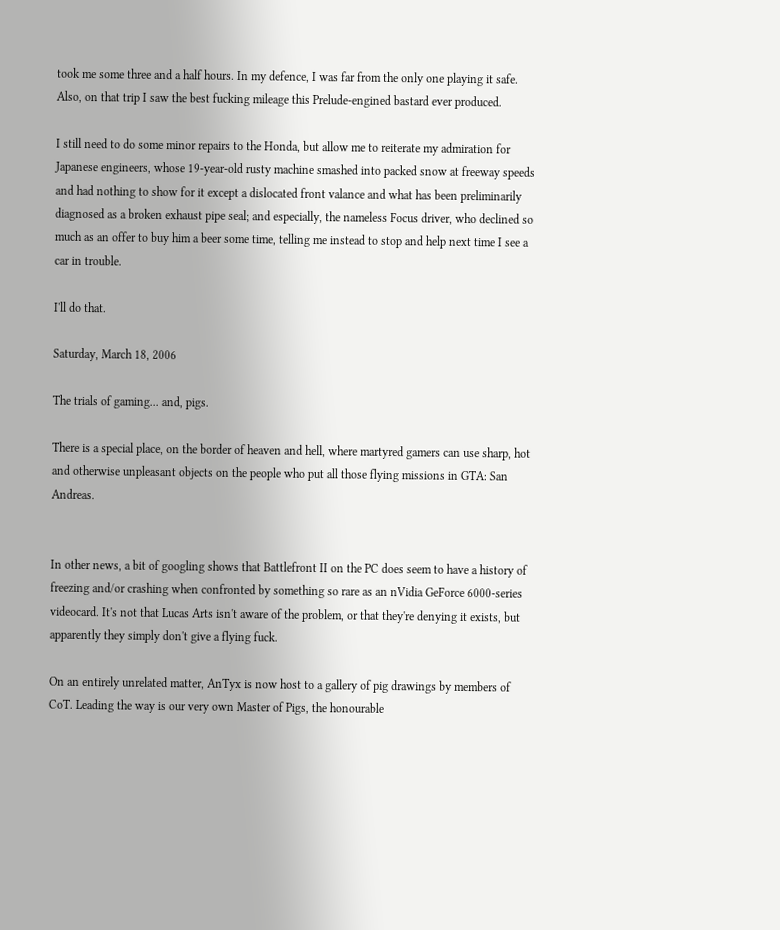took me some three and a half hours. In my defence, I was far from the only one playing it safe. Also, on that trip I saw the best fucking mileage this Prelude-engined bastard ever produced.

I still need to do some minor repairs to the Honda, but allow me to reiterate my admiration for Japanese engineers, whose 19-year-old rusty machine smashed into packed snow at freeway speeds and had nothing to show for it except a dislocated front valance and what has been preliminarily diagnosed as a broken exhaust pipe seal; and especially, the nameless Focus driver, who declined so much as an offer to buy him a beer some time, telling me instead to stop and help next time I see a car in trouble.

I'll do that.

Saturday, March 18, 2006

The trials of gaming... and, pigs.

There is a special place, on the border of heaven and hell, where martyred gamers can use sharp, hot and otherwise unpleasant objects on the people who put all those flying missions in GTA: San Andreas.


In other news, a bit of googling shows that Battlefront II on the PC does seem to have a history of freezing and/or crashing when confronted by something so rare as an nVidia GeForce 6000-series videocard. It's not that Lucas Arts isn't aware of the problem, or that they're denying it exists, but apparently they simply don't give a flying fuck.

On an entirely unrelated matter, AnTyx is now host to a gallery of pig drawings by members of CoT. Leading the way is our very own Master of Pigs, the honourable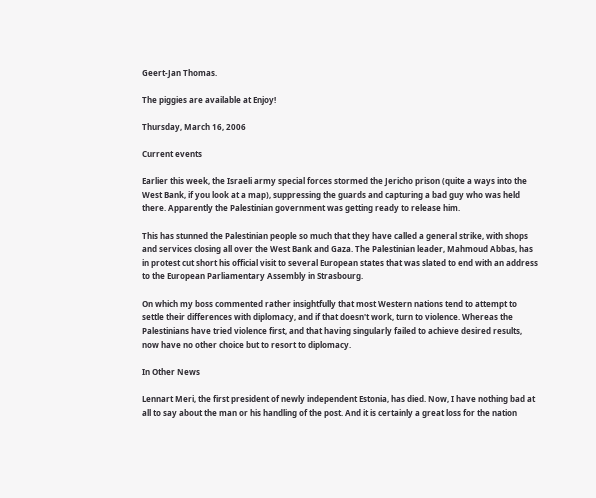Geert-Jan Thomas.

The piggies are available at Enjoy!

Thursday, March 16, 2006

Current events

Earlier this week, the Israeli army special forces stormed the Jericho prison (quite a ways into the West Bank, if you look at a map), suppressing the guards and capturing a bad guy who was held there. Apparently the Palestinian government was getting ready to release him.

This has stunned the Palestinian people so much that they have called a general strike, with shops and services closing all over the West Bank and Gaza. The Palestinian leader, Mahmoud Abbas, has in protest cut short his official visit to several European states that was slated to end with an address to the European Parliamentary Assembly in Strasbourg.

On which my boss commented rather insightfully that most Western nations tend to attempt to settle their differences with diplomacy, and if that doesn't work, turn to violence. Whereas the Palestinians have tried violence first, and that having singularly failed to achieve desired results, now have no other choice but to resort to diplomacy.

In Other News

Lennart Meri, the first president of newly independent Estonia, has died. Now, I have nothing bad at all to say about the man or his handling of the post. And it is certainly a great loss for the nation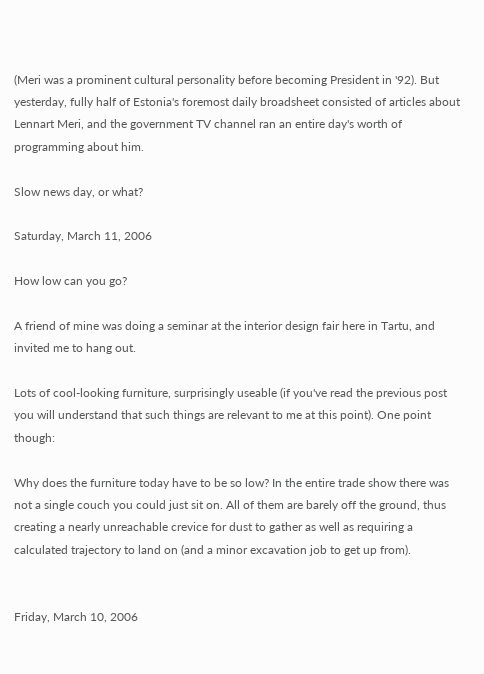(Meri was a prominent cultural personality before becoming President in '92). But yesterday, fully half of Estonia's foremost daily broadsheet consisted of articles about Lennart Meri, and the government TV channel ran an entire day's worth of programming about him.

Slow news day, or what?

Saturday, March 11, 2006

How low can you go?

A friend of mine was doing a seminar at the interior design fair here in Tartu, and invited me to hang out.

Lots of cool-looking furniture, surprisingly useable (if you've read the previous post you will understand that such things are relevant to me at this point). One point though:

Why does the furniture today have to be so low? In the entire trade show there was not a single couch you could just sit on. All of them are barely off the ground, thus creating a nearly unreachable crevice for dust to gather as well as requiring a calculated trajectory to land on (and a minor excavation job to get up from).


Friday, March 10, 2006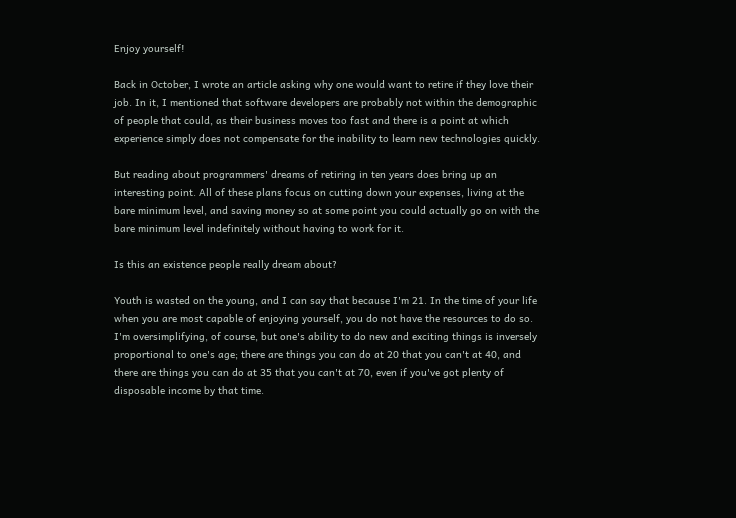Enjoy yourself!

Back in October, I wrote an article asking why one would want to retire if they love their job. In it, I mentioned that software developers are probably not within the demographic of people that could, as their business moves too fast and there is a point at which experience simply does not compensate for the inability to learn new technologies quickly.

But reading about programmers' dreams of retiring in ten years does bring up an interesting point. All of these plans focus on cutting down your expenses, living at the bare minimum level, and saving money so at some point you could actually go on with the bare minimum level indefinitely without having to work for it.

Is this an existence people really dream about?

Youth is wasted on the young, and I can say that because I'm 21. In the time of your life when you are most capable of enjoying yourself, you do not have the resources to do so. I'm oversimplifying, of course, but one's ability to do new and exciting things is inversely proportional to one's age; there are things you can do at 20 that you can't at 40, and there are things you can do at 35 that you can't at 70, even if you've got plenty of disposable income by that time.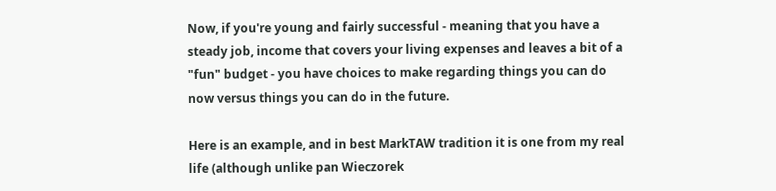Now, if you're young and fairly successful - meaning that you have a steady job, income that covers your living expenses and leaves a bit of a "fun" budget - you have choices to make regarding things you can do now versus things you can do in the future.

Here is an example, and in best MarkTAW tradition it is one from my real life (although unlike pan Wieczorek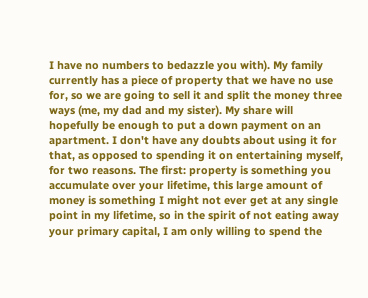I have no numbers to bedazzle you with). My family currently has a piece of property that we have no use for, so we are going to sell it and split the money three ways (me, my dad and my sister). My share will hopefully be enough to put a down payment on an apartment. I don't have any doubts about using it for that, as opposed to spending it on entertaining myself, for two reasons. The first: property is something you accumulate over your lifetime, this large amount of money is something I might not ever get at any single point in my lifetime, so in the spirit of not eating away your primary capital, I am only willing to spend the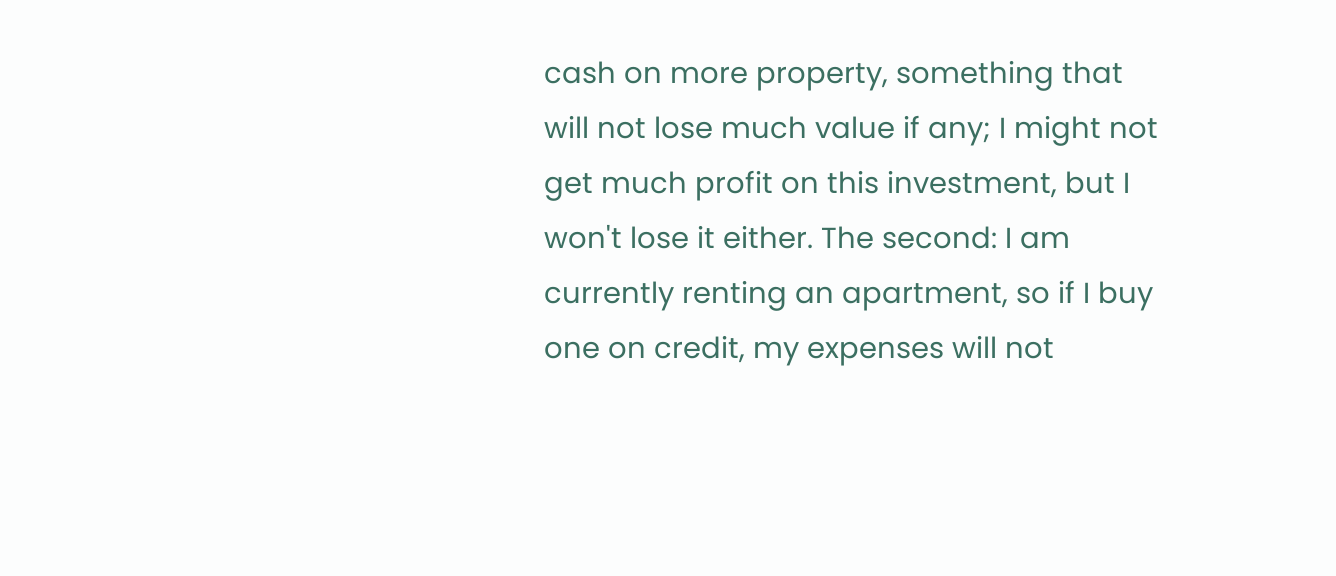cash on more property, something that will not lose much value if any; I might not get much profit on this investment, but I won't lose it either. The second: I am currently renting an apartment, so if I buy one on credit, my expenses will not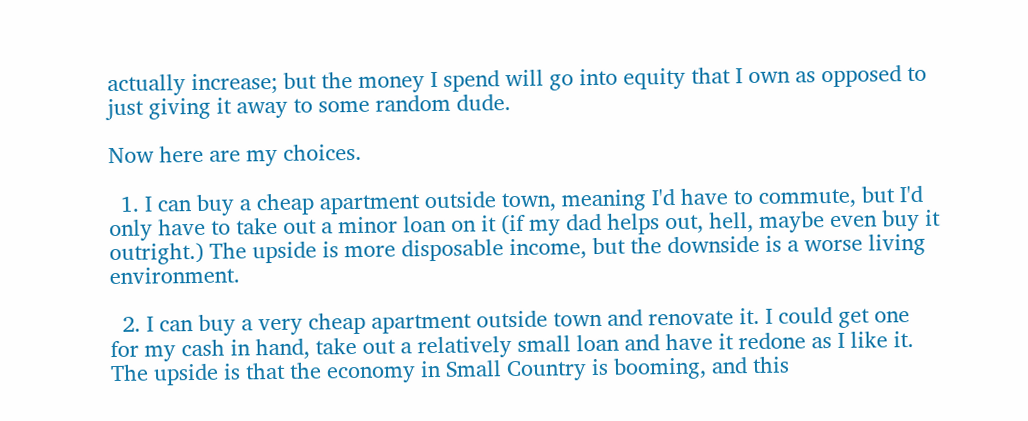actually increase; but the money I spend will go into equity that I own as opposed to just giving it away to some random dude.

Now here are my choices.

  1. I can buy a cheap apartment outside town, meaning I'd have to commute, but I'd only have to take out a minor loan on it (if my dad helps out, hell, maybe even buy it outright.) The upside is more disposable income, but the downside is a worse living environment.

  2. I can buy a very cheap apartment outside town and renovate it. I could get one for my cash in hand, take out a relatively small loan and have it redone as I like it. The upside is that the economy in Small Country is booming, and this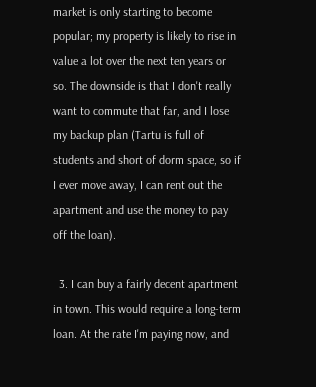market is only starting to become popular; my property is likely to rise in value a lot over the next ten years or so. The downside is that I don't really want to commute that far, and I lose my backup plan (Tartu is full of students and short of dorm space, so if I ever move away, I can rent out the apartment and use the money to pay off the loan).

  3. I can buy a fairly decent apartment in town. This would require a long-term loan. At the rate I'm paying now, and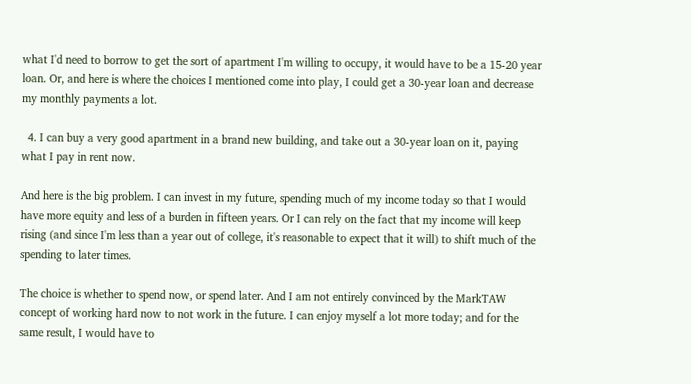what I'd need to borrow to get the sort of apartment I'm willing to occupy, it would have to be a 15-20 year loan. Or, and here is where the choices I mentioned come into play, I could get a 30-year loan and decrease my monthly payments a lot.

  4. I can buy a very good apartment in a brand new building, and take out a 30-year loan on it, paying what I pay in rent now.

And here is the big problem. I can invest in my future, spending much of my income today so that I would have more equity and less of a burden in fifteen years. Or I can rely on the fact that my income will keep rising (and since I'm less than a year out of college, it's reasonable to expect that it will) to shift much of the spending to later times.

The choice is whether to spend now, or spend later. And I am not entirely convinced by the MarkTAW concept of working hard now to not work in the future. I can enjoy myself a lot more today; and for the same result, I would have to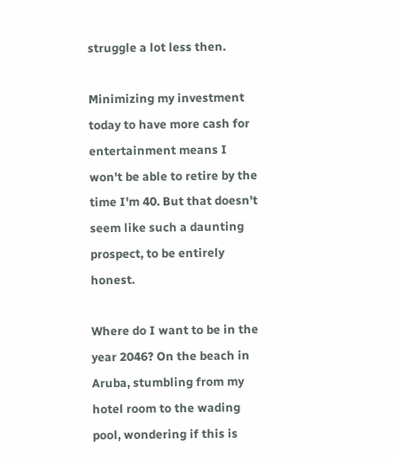struggle a lot less then.

Minimizing my investment today to have more cash for entertainment means I won't be able to retire by the time I'm 40. But that doesn't seem like such a daunting prospect, to be entirely honest.

Where do I want to be in the year 2046? On the beach in Aruba, stumbling from my hotel room to the wading pool, wondering if this is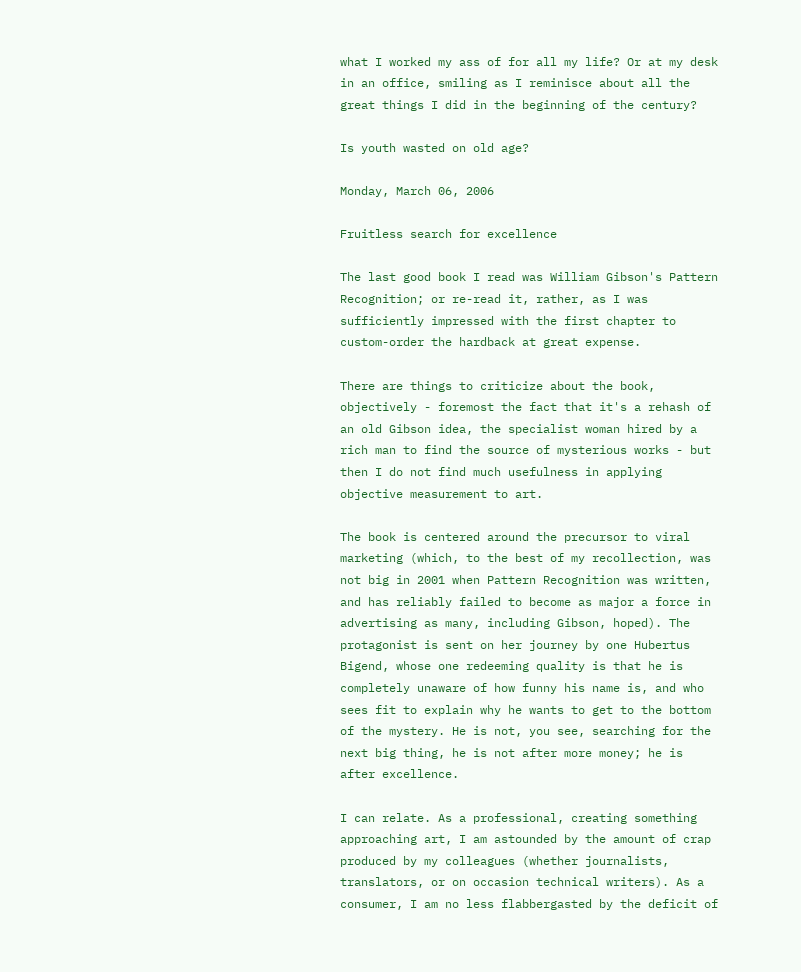what I worked my ass of for all my life? Or at my desk in an office, smiling as I reminisce about all the great things I did in the beginning of the century?

Is youth wasted on old age?

Monday, March 06, 2006

Fruitless search for excellence

The last good book I read was William Gibson's Pattern Recognition; or re-read it, rather, as I was sufficiently impressed with the first chapter to custom-order the hardback at great expense.

There are things to criticize about the book, objectively - foremost the fact that it's a rehash of an old Gibson idea, the specialist woman hired by a rich man to find the source of mysterious works - but then I do not find much usefulness in applying objective measurement to art.

The book is centered around the precursor to viral marketing (which, to the best of my recollection, was not big in 2001 when Pattern Recognition was written, and has reliably failed to become as major a force in advertising as many, including Gibson, hoped). The protagonist is sent on her journey by one Hubertus Bigend, whose one redeeming quality is that he is completely unaware of how funny his name is, and who sees fit to explain why he wants to get to the bottom of the mystery. He is not, you see, searching for the next big thing, he is not after more money; he is after excellence.

I can relate. As a professional, creating something approaching art, I am astounded by the amount of crap produced by my colleagues (whether journalists, translators, or on occasion technical writers). As a consumer, I am no less flabbergasted by the deficit of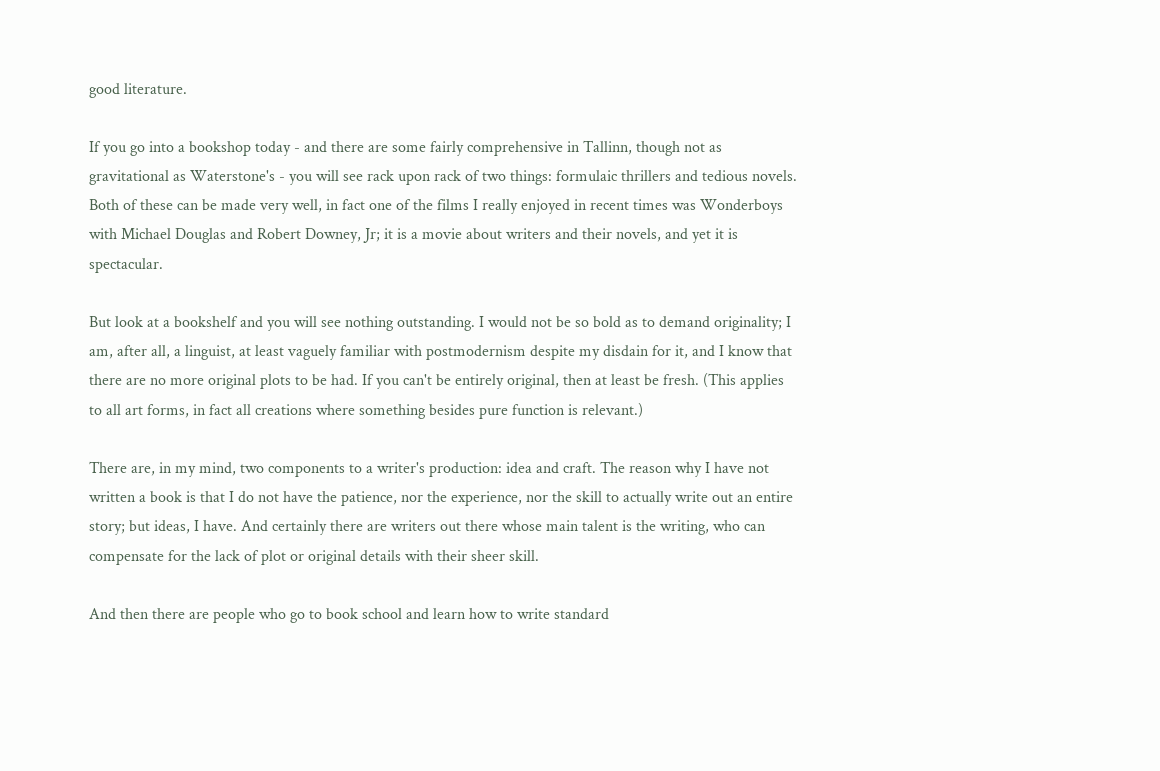good literature.

If you go into a bookshop today - and there are some fairly comprehensive in Tallinn, though not as gravitational as Waterstone's - you will see rack upon rack of two things: formulaic thrillers and tedious novels. Both of these can be made very well, in fact one of the films I really enjoyed in recent times was Wonderboys with Michael Douglas and Robert Downey, Jr; it is a movie about writers and their novels, and yet it is spectacular.

But look at a bookshelf and you will see nothing outstanding. I would not be so bold as to demand originality; I am, after all, a linguist, at least vaguely familiar with postmodernism despite my disdain for it, and I know that there are no more original plots to be had. If you can't be entirely original, then at least be fresh. (This applies to all art forms, in fact all creations where something besides pure function is relevant.)

There are, in my mind, two components to a writer's production: idea and craft. The reason why I have not written a book is that I do not have the patience, nor the experience, nor the skill to actually write out an entire story; but ideas, I have. And certainly there are writers out there whose main talent is the writing, who can compensate for the lack of plot or original details with their sheer skill.

And then there are people who go to book school and learn how to write standard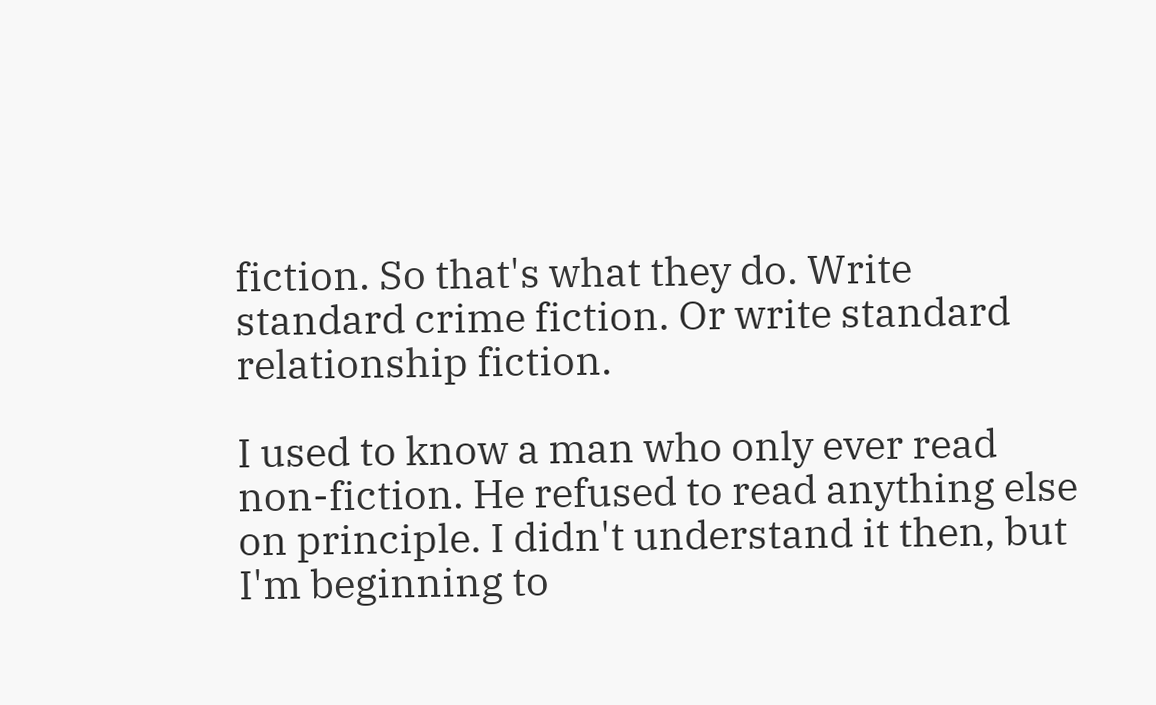fiction. So that's what they do. Write standard crime fiction. Or write standard relationship fiction.

I used to know a man who only ever read non-fiction. He refused to read anything else on principle. I didn't understand it then, but I'm beginning to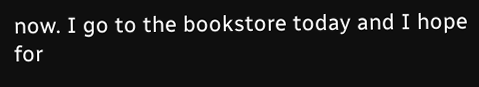now. I go to the bookstore today and I hope for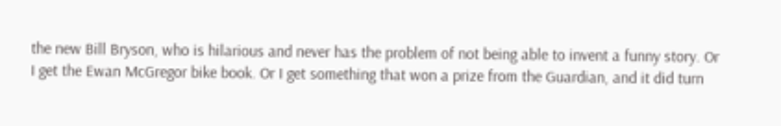the new Bill Bryson, who is hilarious and never has the problem of not being able to invent a funny story. Or I get the Ewan McGregor bike book. Or I get something that won a prize from the Guardian, and it did turn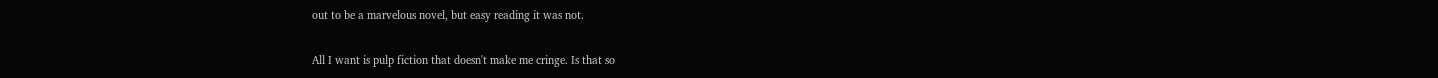out to be a marvelous novel, but easy reading it was not.

All I want is pulp fiction that doesn't make me cringe. Is that so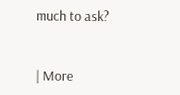much to ask?


| More